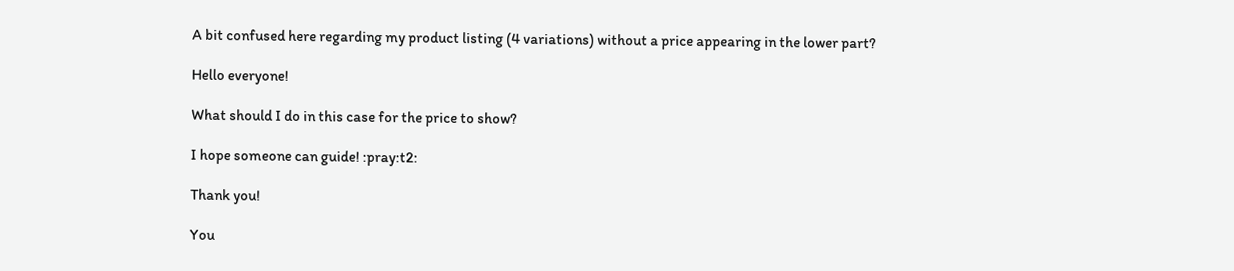A bit confused here regarding my product listing (4 variations) without a price appearing in the lower part?

Hello everyone!

What should I do in this case for the price to show?

I hope someone can guide! :pray:t2:

Thank you!

You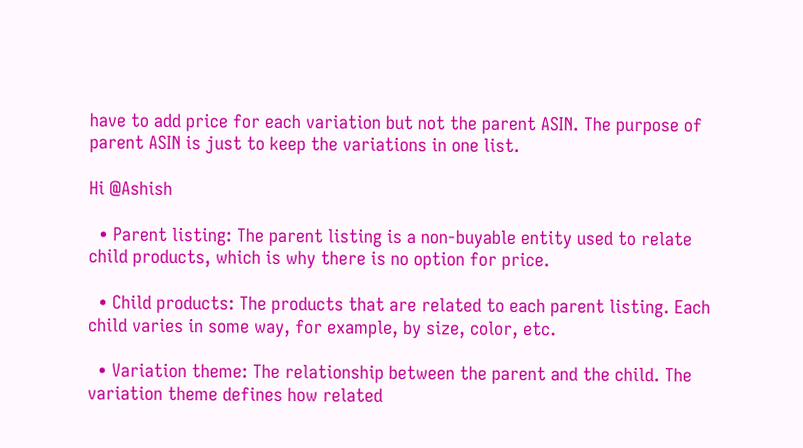have to add price for each variation but not the parent ASIN. The purpose of parent ASIN is just to keep the variations in one list.

Hi @Ashish

  • Parent listing: The parent listing is a non-buyable entity used to relate child products, which is why there is no option for price.

  • Child products: The products that are related to each parent listing. Each child varies in some way, for example, by size, color, etc.

  • Variation theme: The relationship between the parent and the child. The variation theme defines how related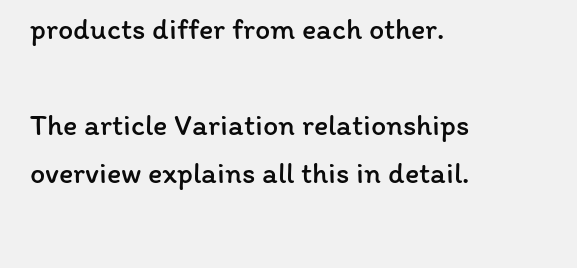products differ from each other.

The article Variation relationships overview explains all this in detail.